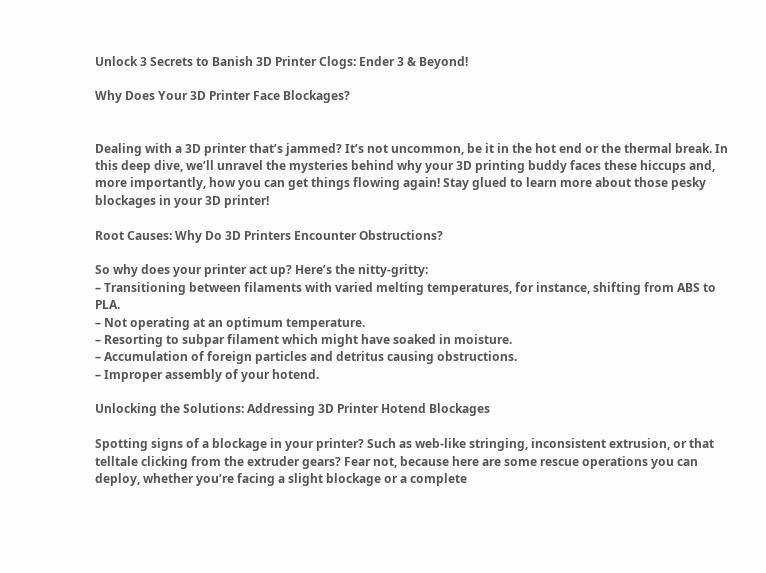Unlock 3 Secrets to Banish 3D Printer Clogs: Ender 3 & Beyond!

Why Does Your 3D Printer Face Blockages?


Dealing with a 3D printer that’s jammed? It’s not uncommon, be it in the hot end or the thermal break. In this deep dive, we’ll unravel the mysteries behind why your 3D printing buddy faces these hiccups and, more importantly, how you can get things flowing again! Stay glued to learn more about those pesky blockages in your 3D printer!

Root Causes: Why Do 3D Printers Encounter Obstructions?

So why does your printer act up? Here’s the nitty-gritty:
– Transitioning between filaments with varied melting temperatures, for instance, shifting from ABS to PLA.
– Not operating at an optimum temperature.
– Resorting to subpar filament which might have soaked in moisture.
– Accumulation of foreign particles and detritus causing obstructions.
– Improper assembly of your hotend.

Unlocking the Solutions: Addressing 3D Printer Hotend Blockages

Spotting signs of a blockage in your printer? Such as web-like stringing, inconsistent extrusion, or that telltale clicking from the extruder gears? Fear not, because here are some rescue operations you can deploy, whether you’re facing a slight blockage or a complete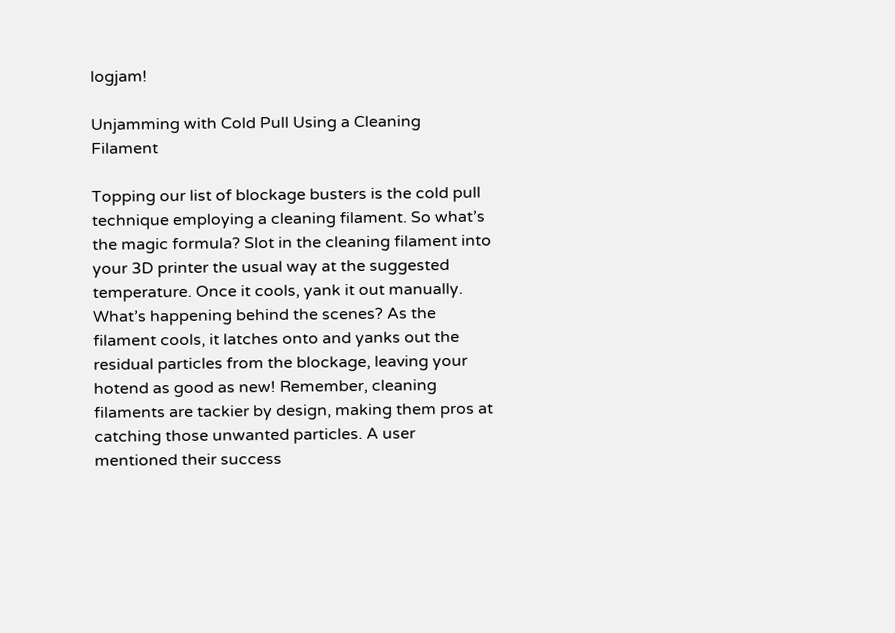logjam!

Unjamming with Cold Pull Using a Cleaning Filament

Topping our list of blockage busters is the cold pull technique employing a cleaning filament. So what’s the magic formula? Slot in the cleaning filament into your 3D printer the usual way at the suggested temperature. Once it cools, yank it out manually. What’s happening behind the scenes? As the filament cools, it latches onto and yanks out the residual particles from the blockage, leaving your hotend as good as new! Remember, cleaning filaments are tackier by design, making them pros at catching those unwanted particles. A user mentioned their success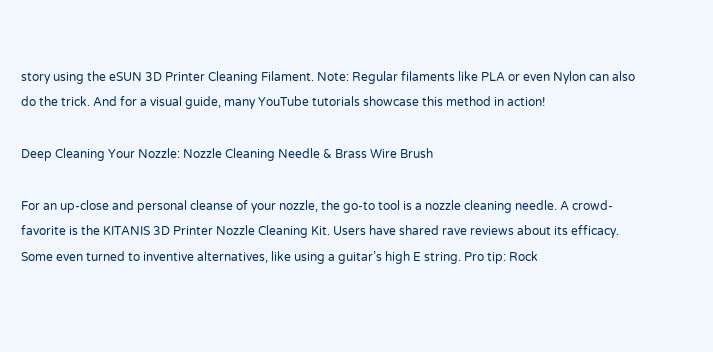story using the eSUN 3D Printer Cleaning Filament. Note: Regular filaments like PLA or even Nylon can also do the trick. And for a visual guide, many YouTube tutorials showcase this method in action!

Deep Cleaning Your Nozzle: Nozzle Cleaning Needle & Brass Wire Brush

For an up-close and personal cleanse of your nozzle, the go-to tool is a nozzle cleaning needle. A crowd-favorite is the KITANIS 3D Printer Nozzle Cleaning Kit. Users have shared rave reviews about its efficacy. Some even turned to inventive alternatives, like using a guitar’s high E string. Pro tip: Rock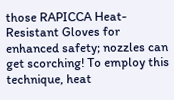those RAPICCA Heat-Resistant Gloves for enhanced safety; nozzles can get scorching! To employ this technique, heat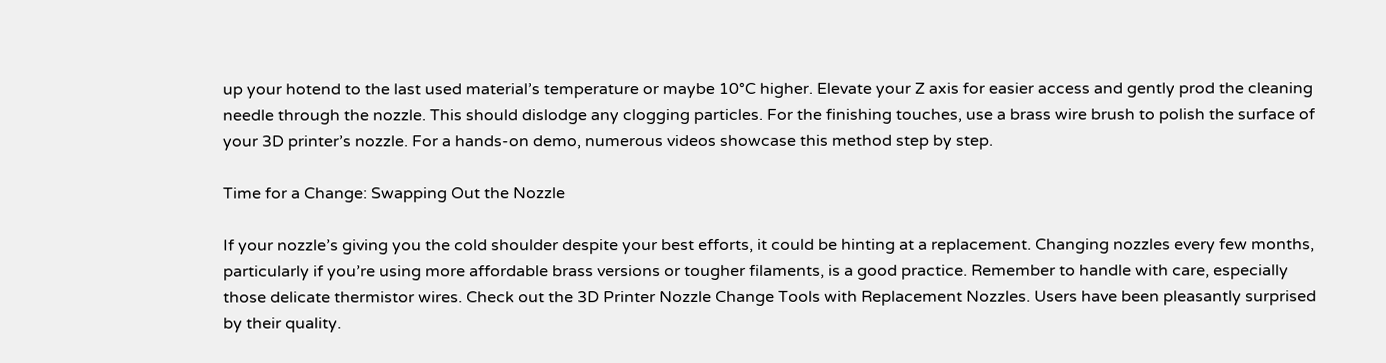up your hotend to the last used material’s temperature or maybe 10°C higher. Elevate your Z axis for easier access and gently prod the cleaning needle through the nozzle. This should dislodge any clogging particles. For the finishing touches, use a brass wire brush to polish the surface of your 3D printer’s nozzle. For a hands-on demo, numerous videos showcase this method step by step.

Time for a Change: Swapping Out the Nozzle

If your nozzle’s giving you the cold shoulder despite your best efforts, it could be hinting at a replacement. Changing nozzles every few months, particularly if you’re using more affordable brass versions or tougher filaments, is a good practice. Remember to handle with care, especially those delicate thermistor wires. Check out the 3D Printer Nozzle Change Tools with Replacement Nozzles. Users have been pleasantly surprised by their quality.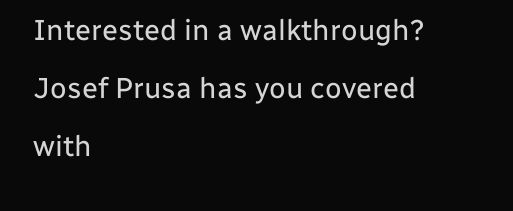Interested in a walkthrough? Josef Prusa has you covered with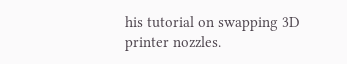his tutorial on swapping 3D printer nozzles.